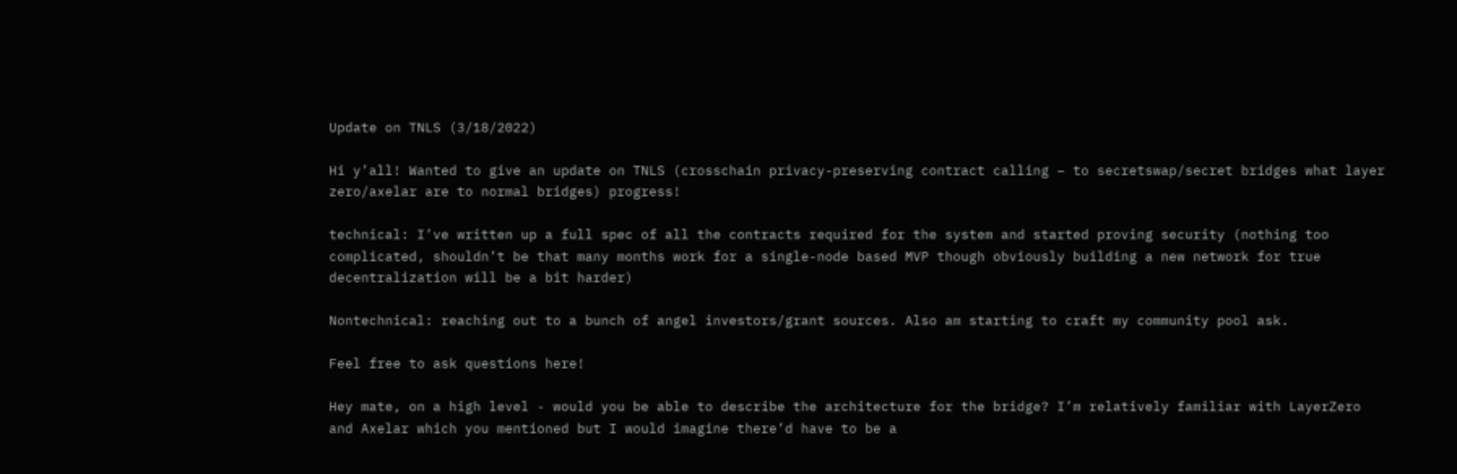Update on TNLS (3/18/2022)

Hi y’all! Wanted to give an update on TNLS (crosschain privacy-preserving contract calling – to secretswap/secret bridges what layer zero/axelar are to normal bridges) progress!

technical: I’ve written up a full spec of all the contracts required for the system and started proving security (nothing too complicated, shouldn’t be that many months work for a single-node based MVP though obviously building a new network for true decentralization will be a bit harder)

Nontechnical: reaching out to a bunch of angel investors/grant sources. Also am starting to craft my community pool ask.

Feel free to ask questions here!

Hey mate, on a high level - would you be able to describe the architecture for the bridge? I’m relatively familiar with LayerZero and Axelar which you mentioned but I would imagine there’d have to be a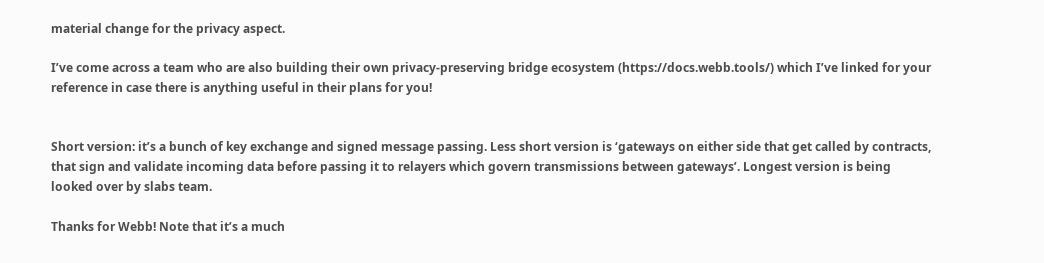material change for the privacy aspect.

I’ve come across a team who are also building their own privacy-preserving bridge ecosystem (https://docs.webb.tools/) which I’ve linked for your reference in case there is anything useful in their plans for you!


Short version: it’s a bunch of key exchange and signed message passing. Less short version is ‘gateways on either side that get called by contracts, that sign and validate incoming data before passing it to relayers which govern transmissions between gateways’. Longest version is being looked over by slabs team.

Thanks for Webb! Note that it’s a much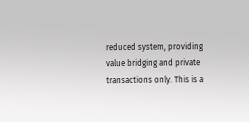reduced system, providing value bridging and private transactions only. This is a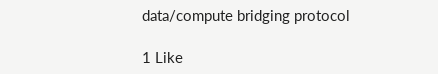data/compute bridging protocol

1 Like